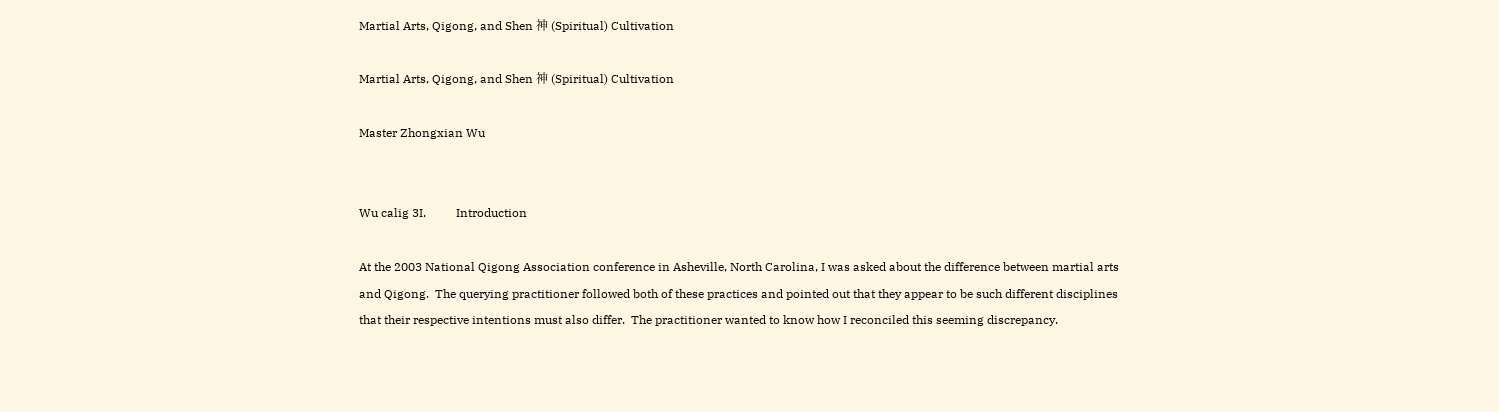Martial Arts, Qigong, and Shen 神 (Spiritual) Cultivation

Martial Arts, Qigong, and Shen 神 (Spiritual) Cultivation

Master Zhongxian Wu


Wu calig 3I.          Introduction

At the 2003 National Qigong Association conference in Asheville, North Carolina, I was asked about the difference between martial arts and Qigong.  The querying practitioner followed both of these practices and pointed out that they appear to be such different disciplines that their respective intentions must also differ.  The practitioner wanted to know how I reconciled this seeming discrepancy.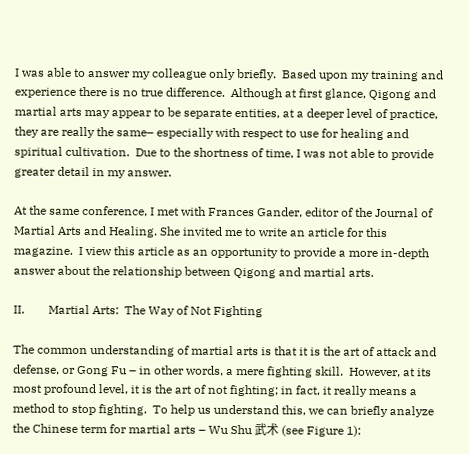I was able to answer my colleague only briefly.  Based upon my training and experience there is no true difference.  Although at first glance, Qigong and martial arts may appear to be separate entities, at a deeper level of practice, they are really the same– especially with respect to use for healing and spiritual cultivation.  Due to the shortness of time, I was not able to provide greater detail in my answer.

At the same conference, I met with Frances Gander, editor of the Journal of Martial Arts and Healing. She invited me to write an article for this magazine.  I view this article as an opportunity to provide a more in-depth answer about the relationship between Qigong and martial arts.

II.        Martial Arts:  The Way of Not Fighting

The common understanding of martial arts is that it is the art of attack and defense, or Gong Fu – in other words, a mere fighting skill.  However, at its most profound level, it is the art of not fighting; in fact, it really means a method to stop fighting.  To help us understand this, we can briefly analyze the Chinese term for martial arts – Wu Shu 武术 (see Figure 1):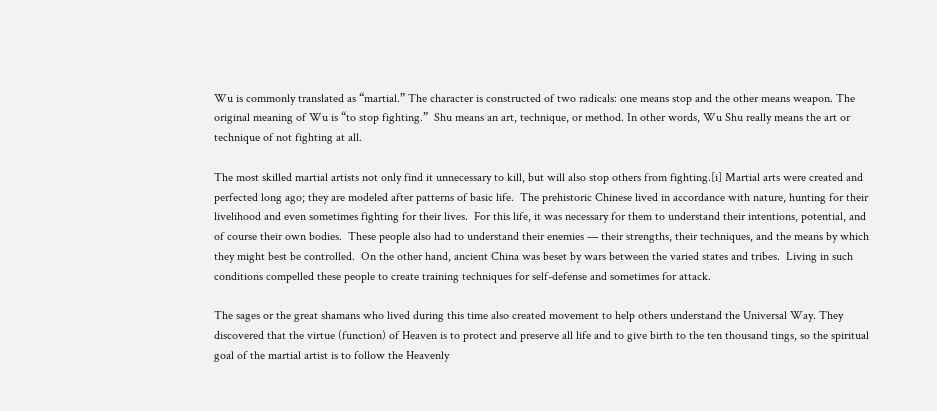Wu is commonly translated as “martial.” The character is constructed of two radicals: one means stop and the other means weapon. The original meaning of Wu is “to stop fighting.”  Shu means an art, technique, or method. In other words, Wu Shu really means the art or technique of not fighting at all.

The most skilled martial artists not only find it unnecessary to kill, but will also stop others from fighting.[i] Martial arts were created and perfected long ago; they are modeled after patterns of basic life.  The prehistoric Chinese lived in accordance with nature, hunting for their livelihood and even sometimes fighting for their lives.  For this life, it was necessary for them to understand their intentions, potential, and of course their own bodies.  These people also had to understand their enemies — their strengths, their techniques, and the means by which they might best be controlled.  On the other hand, ancient China was beset by wars between the varied states and tribes.  Living in such conditions compelled these people to create training techniques for self-defense and sometimes for attack.

The sages or the great shamans who lived during this time also created movement to help others understand the Universal Way. They discovered that the virtue (function) of Heaven is to protect and preserve all life and to give birth to the ten thousand tings, so the spiritual goal of the martial artist is to follow the Heavenly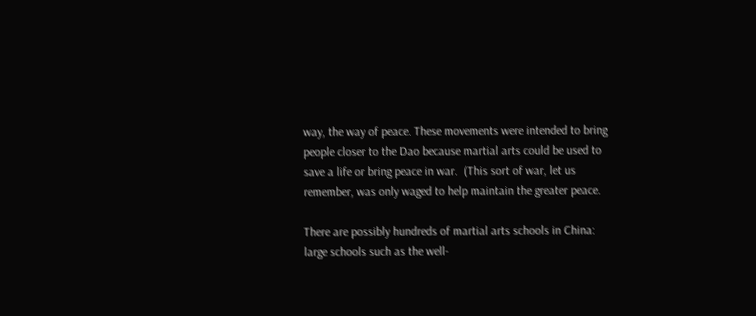way, the way of peace. These movements were intended to bring people closer to the Dao because martial arts could be used to save a life or bring peace in war.  (This sort of war, let us remember, was only waged to help maintain the greater peace.

There are possibly hundreds of martial arts schools in China: large schools such as the well-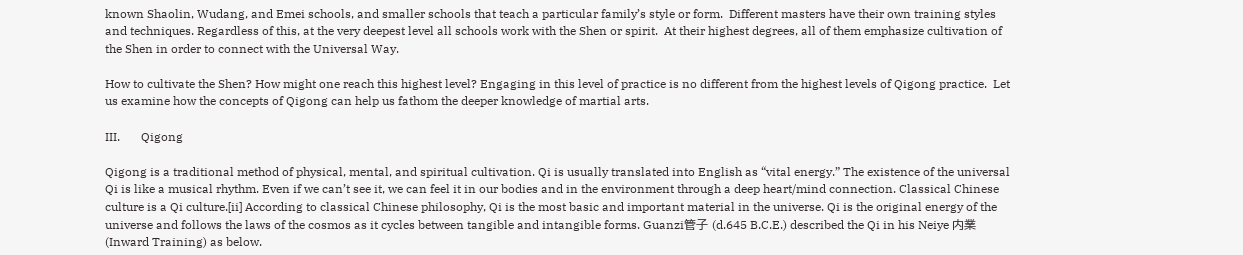known Shaolin, Wudang, and Emei schools, and smaller schools that teach a particular family’s style or form.  Different masters have their own training styles and techniques. Regardless of this, at the very deepest level all schools work with the Shen or spirit.  At their highest degrees, all of them emphasize cultivation of the Shen in order to connect with the Universal Way.

How to cultivate the Shen? How might one reach this highest level? Engaging in this level of practice is no different from the highest levels of Qigong practice.  Let us examine how the concepts of Qigong can help us fathom the deeper knowledge of martial arts.

III.       Qigong

Qigong is a traditional method of physical, mental, and spiritual cultivation. Qi is usually translated into English as “vital energy.” The existence of the universal Qi is like a musical rhythm. Even if we can’t see it, we can feel it in our bodies and in the environment through a deep heart/mind connection. Classical Chinese culture is a Qi culture.[ii] According to classical Chinese philosophy, Qi is the most basic and important material in the universe. Qi is the original energy of the universe and follows the laws of the cosmos as it cycles between tangible and intangible forms. Guanzi管子 (d.645 B.C.E.) described the Qi in his Neiye 内業 (Inward Training) as below.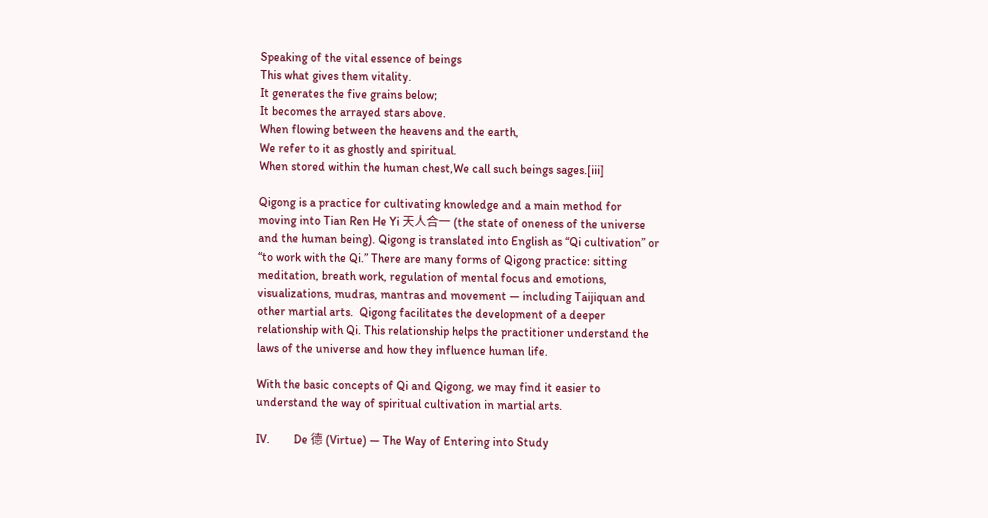Speaking of the vital essence of beings
This what gives them vitality.
It generates the five grains below;
It becomes the arrayed stars above.
When flowing between the heavens and the earth,
We refer to it as ghostly and spiritual.
When stored within the human chest,We call such beings sages.[iii]

Qigong is a practice for cultivating knowledge and a main method for moving into Tian Ren He Yi 天人合一 (the state of oneness of the universe and the human being). Qigong is translated into English as “Qi cultivation” or “to work with the Qi.” There are many forms of Qigong practice: sitting meditation, breath work, regulation of mental focus and emotions, visualizations, mudras, mantras and movement — including Taijiquan and other martial arts.  Qigong facilitates the development of a deeper relationship with Qi. This relationship helps the practitioner understand the laws of the universe and how they influence human life.

With the basic concepts of Qi and Qigong, we may find it easier to understand the way of spiritual cultivation in martial arts.

IV.        De 德 (Virtue) — The Way of Entering into Study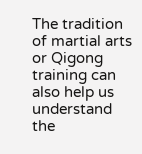The tradition of martial arts or Qigong training can also help us understand the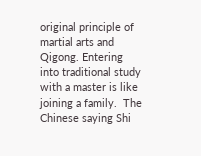original principle of martial arts and Qigong. Entering into traditional study with a master is like joining a family.  The Chinese saying Shi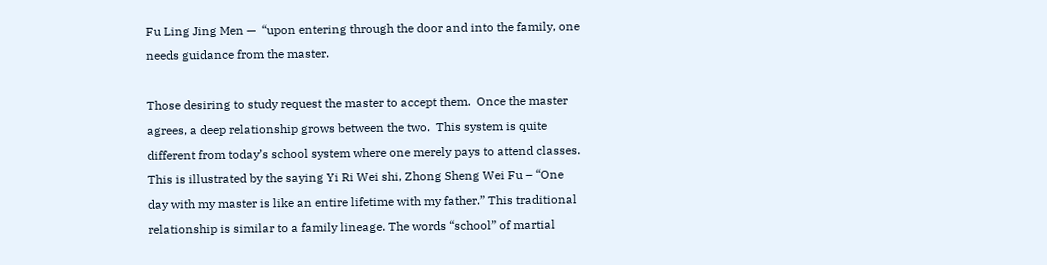Fu Ling Jing Men —  “upon entering through the door and into the family, one needs guidance from the master.

Those desiring to study request the master to accept them.  Once the master agrees, a deep relationship grows between the two.  This system is quite different from today’s school system where one merely pays to attend classes.  This is illustrated by the saying Yi Ri Wei shi, Zhong Sheng Wei Fu – “One day with my master is like an entire lifetime with my father.” This traditional relationship is similar to a family lineage. The words “school” of martial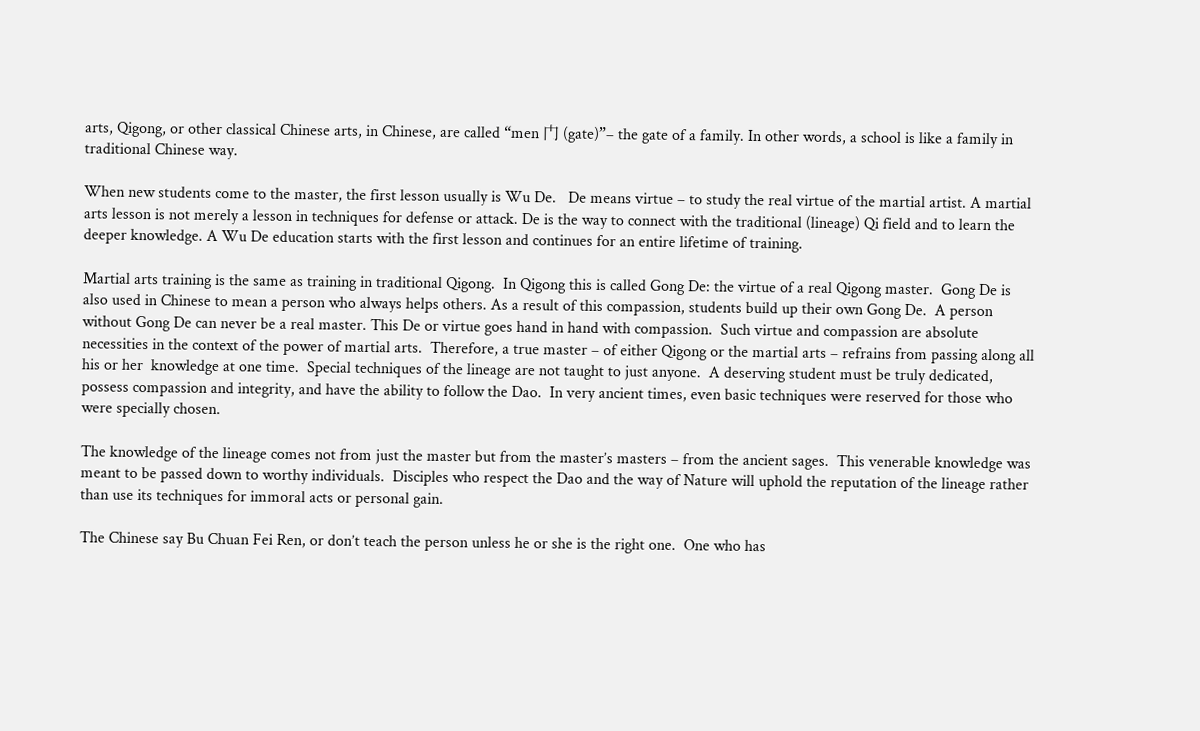arts, Qigong, or other classical Chinese arts, in Chinese, are called “men 门 (gate)”– the gate of a family. In other words, a school is like a family in traditional Chinese way.

When new students come to the master, the first lesson usually is Wu De.   De means virtue – to study the real virtue of the martial artist. A martial arts lesson is not merely a lesson in techniques for defense or attack. De is the way to connect with the traditional (lineage) Qi field and to learn the deeper knowledge. A Wu De education starts with the first lesson and continues for an entire lifetime of training.

Martial arts training is the same as training in traditional Qigong.  In Qigong this is called Gong De: the virtue of a real Qigong master.  Gong De is also used in Chinese to mean a person who always helps others. As a result of this compassion, students build up their own Gong De.  A person without Gong De can never be a real master. This De or virtue goes hand in hand with compassion.  Such virtue and compassion are absolute necessities in the context of the power of martial arts.  Therefore, a true master – of either Qigong or the martial arts – refrains from passing along all his or her  knowledge at one time.  Special techniques of the lineage are not taught to just anyone.  A deserving student must be truly dedicated, possess compassion and integrity, and have the ability to follow the Dao.  In very ancient times, even basic techniques were reserved for those who were specially chosen.

The knowledge of the lineage comes not from just the master but from the master’s masters – from the ancient sages.  This venerable knowledge was meant to be passed down to worthy individuals.  Disciples who respect the Dao and the way of Nature will uphold the reputation of the lineage rather than use its techniques for immoral acts or personal gain.

The Chinese say Bu Chuan Fei Ren, or don’t teach the person unless he or she is the right one.  One who has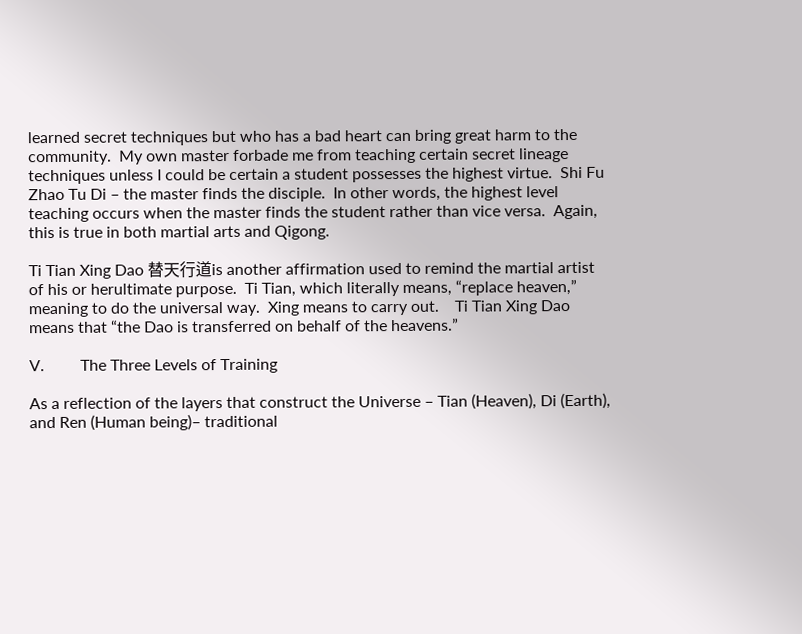learned secret techniques but who has a bad heart can bring great harm to the community.  My own master forbade me from teaching certain secret lineage techniques unless I could be certain a student possesses the highest virtue.  Shi Fu Zhao Tu Di – the master finds the disciple.  In other words, the highest level teaching occurs when the master finds the student rather than vice versa.  Again, this is true in both martial arts and Qigong.

Ti Tian Xing Dao 替天行道is another affirmation used to remind the martial artist of his or herultimate purpose.  Ti Tian, which literally means, “replace heaven,” meaning to do the universal way.  Xing means to carry out.    Ti Tian Xing Dao means that “the Dao is transferred on behalf of the heavens.”

V.         The Three Levels of Training

As a reflection of the layers that construct the Universe – Tian (Heaven), Di (Earth), and Ren (Human being)– traditional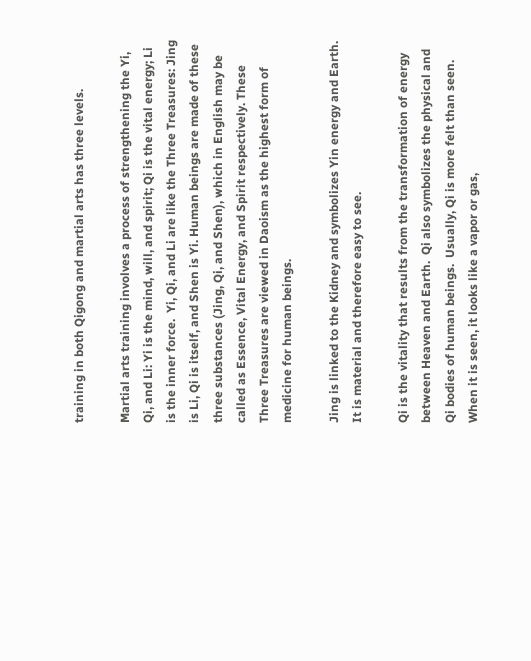training in both Qigong and martial arts has three levels.

Martial arts training involves a process of strengthening the Yi, Qi, and Li: Yi is the mind, will, and spirit; Qi is the vital energy; Li is the inner force.  Yi, Qi, and Li are like the Three Treasures: Jing is Li, Qi is itself, and Shen is Yi. Human beings are made of these three substances (Jing, Qi, and Shen), which in English may be called as Essence, Vital Energy, and Spirit respectively. These Three Treasures are viewed in Daoism as the highest form of medicine for human beings.

Jing is linked to the Kidney and symbolizes Yin energy and Earth.  It is material and therefore easy to see.

Qi is the vitality that results from the transformation of energy between Heaven and Earth.  Qi also symbolizes the physical and Qi bodies of human beings.  Usually, Qi is more felt than seen.  When it is seen, it looks like a vapor or gas,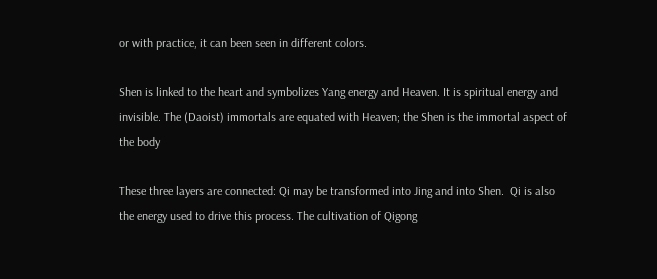or with practice, it can been seen in different colors.

Shen is linked to the heart and symbolizes Yang energy and Heaven. It is spiritual energy and invisible. The (Daoist) immortals are equated with Heaven; the Shen is the immortal aspect of the body

These three layers are connected: Qi may be transformed into Jing and into Shen.  Qi is also the energy used to drive this process. The cultivation of Qigong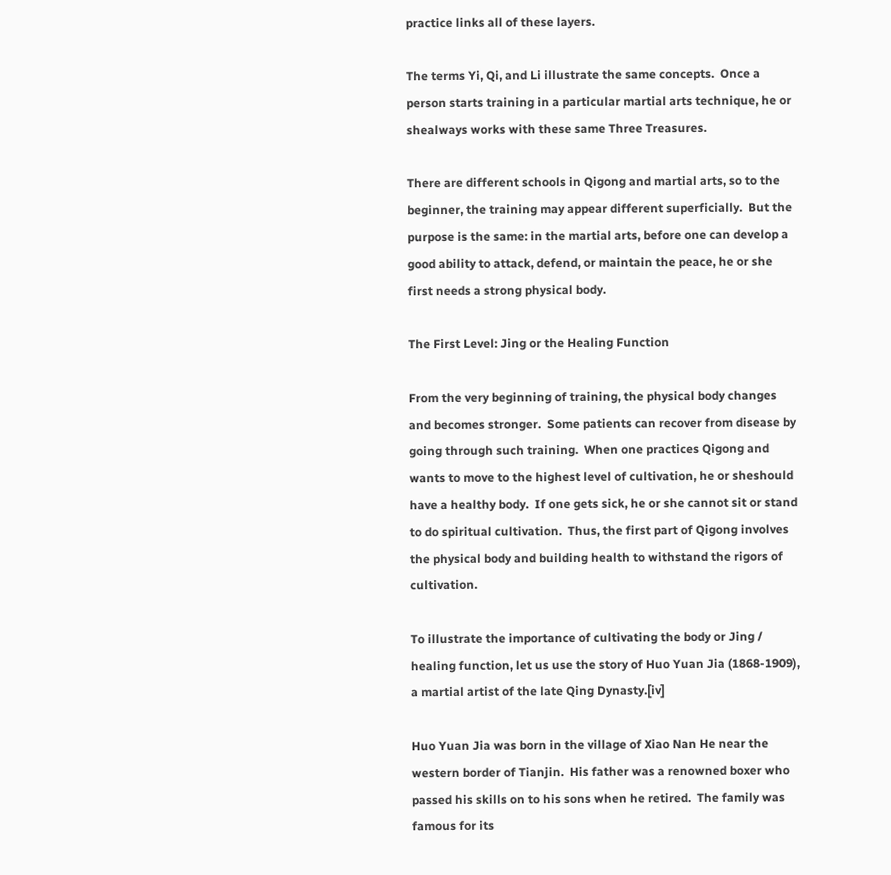practice links all of these layers.

The terms Yi, Qi, and Li illustrate the same concepts.  Once a person starts training in a particular martial arts technique, he or shealways works with these same Three Treasures.

There are different schools in Qigong and martial arts, so to the beginner, the training may appear different superficially.  But the purpose is the same: in the martial arts, before one can develop a good ability to attack, defend, or maintain the peace, he or she first needs a strong physical body.

The First Level: Jing or the Healing Function

From the very beginning of training, the physical body changes and becomes stronger.  Some patients can recover from disease by going through such training.  When one practices Qigong and wants to move to the highest level of cultivation, he or sheshould have a healthy body.  If one gets sick, he or she cannot sit or stand to do spiritual cultivation.  Thus, the first part of Qigong involves the physical body and building health to withstand the rigors of cultivation.

To illustrate the importance of cultivating the body or Jing / healing function, let us use the story of Huo Yuan Jia (1868-1909), a martial artist of the late Qing Dynasty.[iv]

Huo Yuan Jia was born in the village of Xiao Nan He near the western border of Tianjin.  His father was a renowned boxer who passed his skills on to his sons when he retired.  The family was famous for its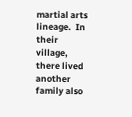martial arts lineage.  In their village, there lived another family also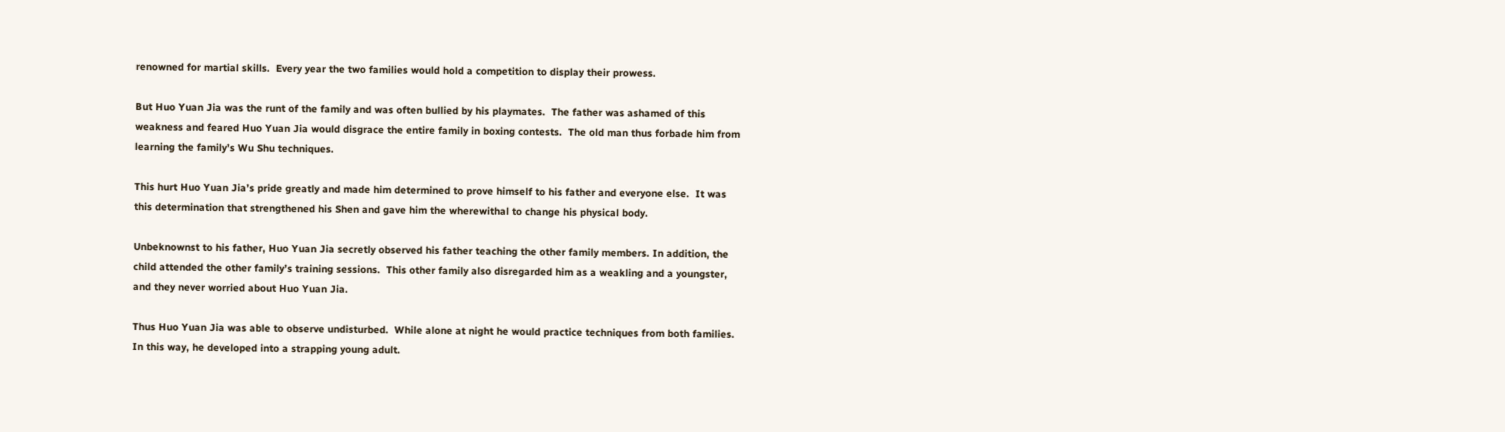renowned for martial skills.  Every year the two families would hold a competition to display their prowess.

But Huo Yuan Jia was the runt of the family and was often bullied by his playmates.  The father was ashamed of this weakness and feared Huo Yuan Jia would disgrace the entire family in boxing contests.  The old man thus forbade him from learning the family’s Wu Shu techniques.

This hurt Huo Yuan Jia’s pride greatly and made him determined to prove himself to his father and everyone else.  It was this determination that strengthened his Shen and gave him the wherewithal to change his physical body.

Unbeknownst to his father, Huo Yuan Jia secretly observed his father teaching the other family members. In addition, the child attended the other family’s training sessions.  This other family also disregarded him as a weakling and a youngster, and they never worried about Huo Yuan Jia.

Thus Huo Yuan Jia was able to observe undisturbed.  While alone at night he would practice techniques from both families.  In this way, he developed into a strapping young adult.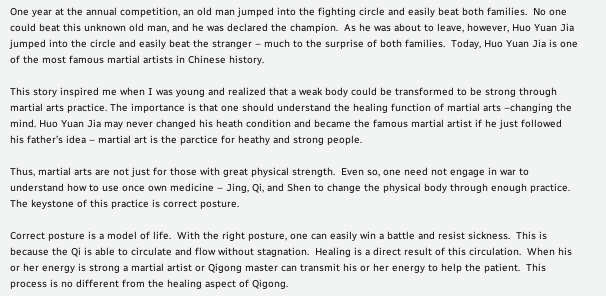One year at the annual competition, an old man jumped into the fighting circle and easily beat both families.  No one could beat this unknown old man, and he was declared the champion.  As he was about to leave, however, Huo Yuan Jia jumped into the circle and easily beat the stranger – much to the surprise of both families.  Today, Huo Yuan Jia is one of the most famous martial artists in Chinese history.

This story inspired me when I was young and realized that a weak body could be transformed to be strong through martial arts practice. The importance is that one should understand the healing function of martial arts –changing the mind. Huo Yuan Jia may never changed his heath condition and became the famous martial artist if he just followed his father’s idea – martial art is the parctice for heathy and strong people.

Thus, martial arts are not just for those with great physical strength.  Even so, one need not engage in war to understand how to use once own medicine – Jing, Qi, and Shen to change the physical body through enough practice.  The keystone of this practice is correct posture.

Correct posture is a model of life.  With the right posture, one can easily win a battle and resist sickness.  This is because the Qi is able to circulate and flow without stagnation.  Healing is a direct result of this circulation.  When his or her energy is strong a martial artist or Qigong master can transmit his or her energy to help the patient.  This process is no different from the healing aspect of Qigong.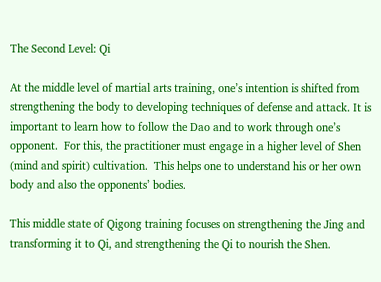The Second Level: Qi

At the middle level of martial arts training, one’s intention is shifted from strengthening the body to developing techniques of defense and attack. It is important to learn how to follow the Dao and to work through one’s opponent.  For this, the practitioner must engage in a higher level of Shen (mind and spirit) cultivation.  This helps one to understand his or her own body and also the opponents’ bodies.

This middle state of Qigong training focuses on strengthening the Jing and transforming it to Qi, and strengthening the Qi to nourish the Shen.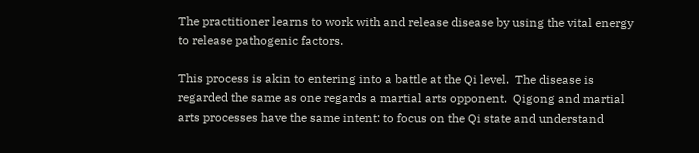The practitioner learns to work with and release disease by using the vital energy to release pathogenic factors.

This process is akin to entering into a battle at the Qi level.  The disease is regarded the same as one regards a martial arts opponent.  Qigong and martial arts processes have the same intent: to focus on the Qi state and understand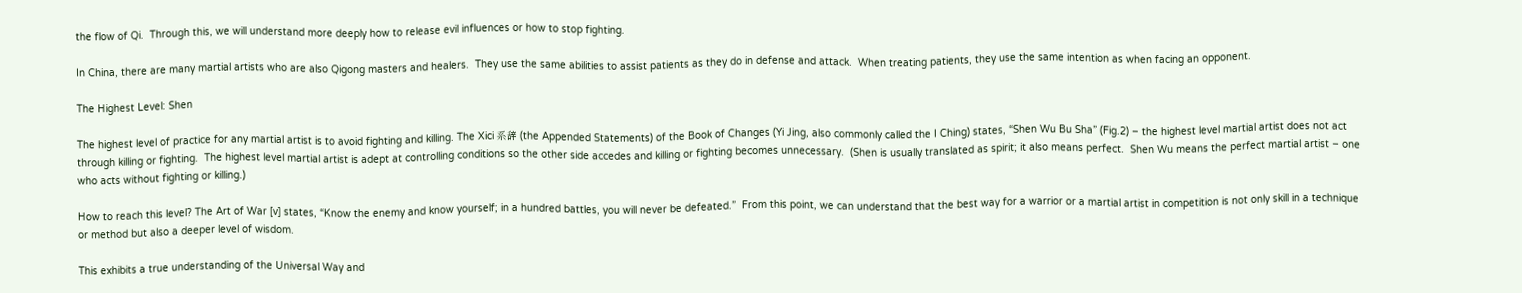the flow of Qi.  Through this, we will understand more deeply how to release evil influences or how to stop fighting.

In China, there are many martial artists who are also Qigong masters and healers.  They use the same abilities to assist patients as they do in defense and attack.  When treating patients, they use the same intention as when facing an opponent.

The Highest Level: Shen

The highest level of practice for any martial artist is to avoid fighting and killing. The Xici 系辞 (the Appended Statements) of the Book of Changes (Yi Jing, also commonly called the I Ching) states, “Shen Wu Bu Sha” (Fig.2) – the highest level martial artist does not act through killing or fighting.  The highest level martial artist is adept at controlling conditions so the other side accedes and killing or fighting becomes unnecessary.  (Shen is usually translated as spirit; it also means perfect.  Shen Wu means the perfect martial artist – one who acts without fighting or killing.)

How to reach this level? The Art of War [v] states, “Know the enemy and know yourself; in a hundred battles, you will never be defeated.”  From this point, we can understand that the best way for a warrior or a martial artist in competition is not only skill in a technique or method but also a deeper level of wisdom.

This exhibits a true understanding of the Universal Way and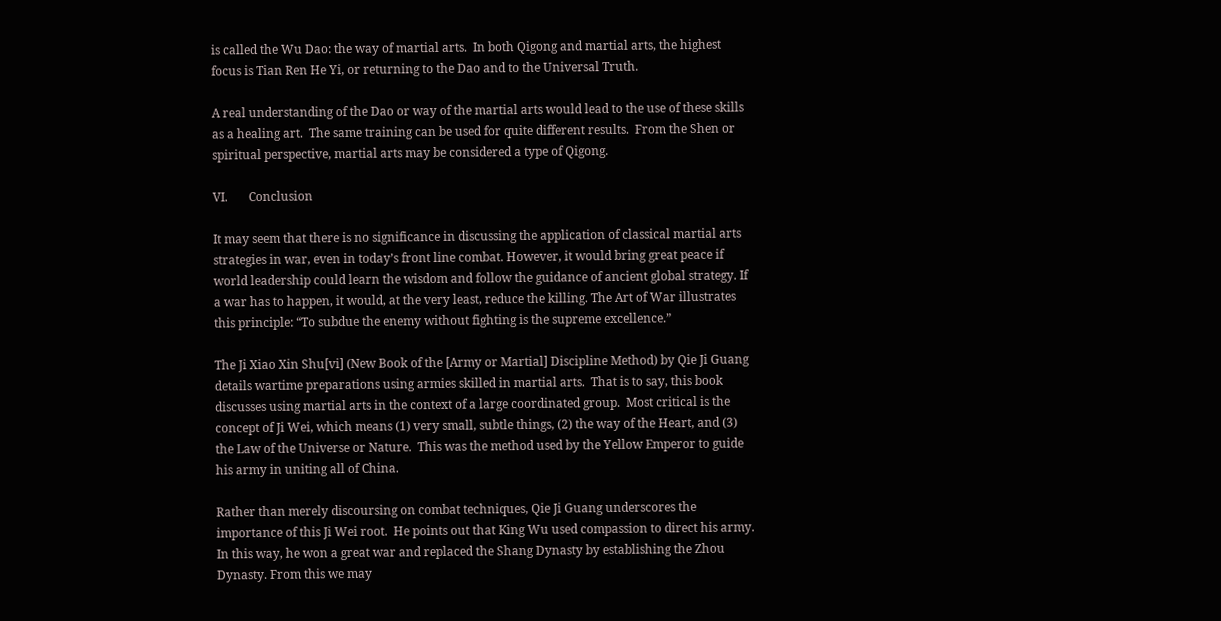is called the Wu Dao: the way of martial arts.  In both Qigong and martial arts, the highest focus is Tian Ren He Yi, or returning to the Dao and to the Universal Truth.

A real understanding of the Dao or way of the martial arts would lead to the use of these skills as a healing art.  The same training can be used for quite different results.  From the Shen or spiritual perspective, martial arts may be considered a type of Qigong.

VI.       Conclusion

It may seem that there is no significance in discussing the application of classical martial arts strategies in war, even in today’s front line combat. However, it would bring great peace if world leadership could learn the wisdom and follow the guidance of ancient global strategy. If a war has to happen, it would, at the very least, reduce the killing. The Art of War illustrates this principle: “To subdue the enemy without fighting is the supreme excellence.”

The Ji Xiao Xin Shu[vi] (New Book of the [Army or Martial] Discipline Method) by Qie Ji Guang details wartime preparations using armies skilled in martial arts.  That is to say, this book discusses using martial arts in the context of a large coordinated group.  Most critical is the concept of Ji Wei, which means (1) very small, subtle things, (2) the way of the Heart, and (3) the Law of the Universe or Nature.  This was the method used by the Yellow Emperor to guide his army in uniting all of China.

Rather than merely discoursing on combat techniques, Qie Ji Guang underscores the importance of this Ji Wei root.  He points out that King Wu used compassion to direct his army. In this way, he won a great war and replaced the Shang Dynasty by establishing the Zhou Dynasty. From this we may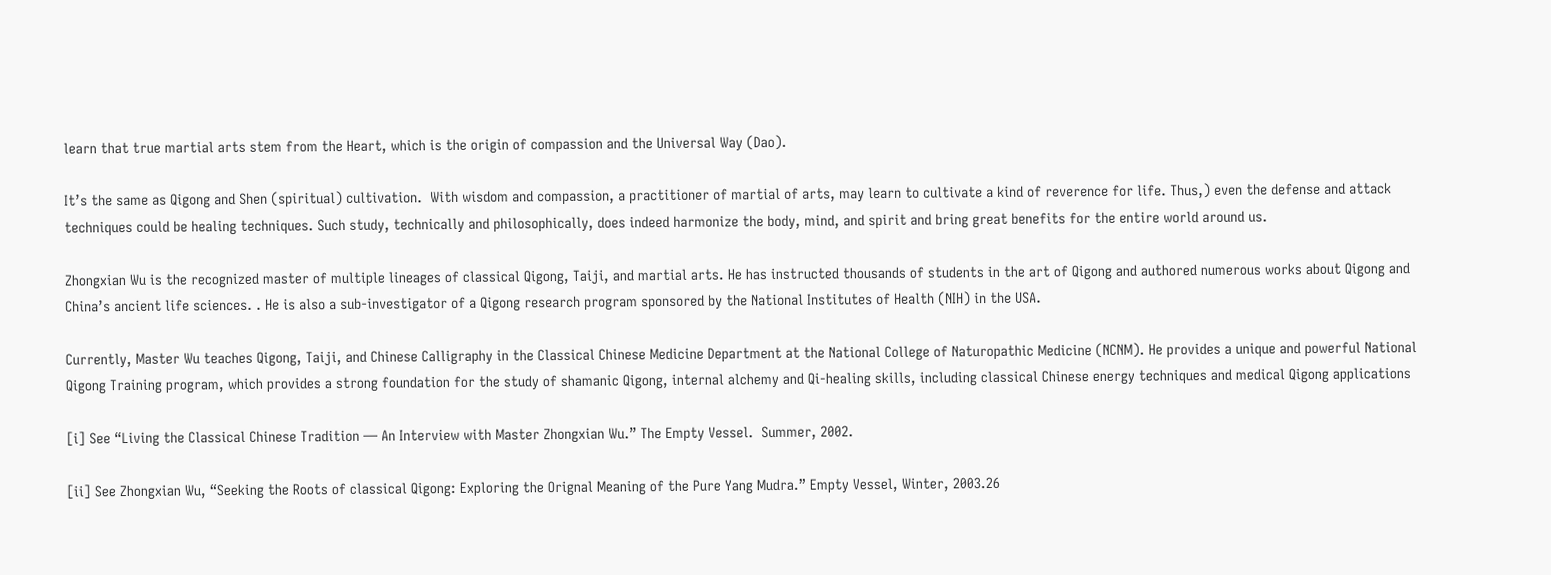learn that true martial arts stem from the Heart, which is the origin of compassion and the Universal Way (Dao).

It’s the same as Qigong and Shen (spiritual) cultivation.  With wisdom and compassion, a practitioner of martial of arts, may learn to cultivate a kind of reverence for life. Thus,) even the defense and attack techniques could be healing techniques. Such study, technically and philosophically, does indeed harmonize the body, mind, and spirit and bring great benefits for the entire world around us.

Zhongxian Wu is the recognized master of multiple lineages of classical Qigong, Taiji, and martial arts. He has instructed thousands of students in the art of Qigong and authored numerous works about Qigong and China’s ancient life sciences. . He is also a sub-investigator of a Qigong research program sponsored by the National Institutes of Health (NIH) in the USA.

Currently, Master Wu teaches Qigong, Taiji, and Chinese Calligraphy in the Classical Chinese Medicine Department at the National College of Naturopathic Medicine (NCNM). He provides a unique and powerful National Qigong Training program, which provides a strong foundation for the study of shamanic Qigong, internal alchemy and Qi-healing skills, including classical Chinese energy techniques and medical Qigong applications

[i] See “Living the Classical Chinese Tradition — An Interview with Master Zhongxian Wu.” The Empty Vessel.  Summer, 2002.

[ii] See Zhongxian Wu, “Seeking the Roots of classical Qigong: Exploring the Orignal Meaning of the Pure Yang Mudra.” Empty Vessel, Winter, 2003.26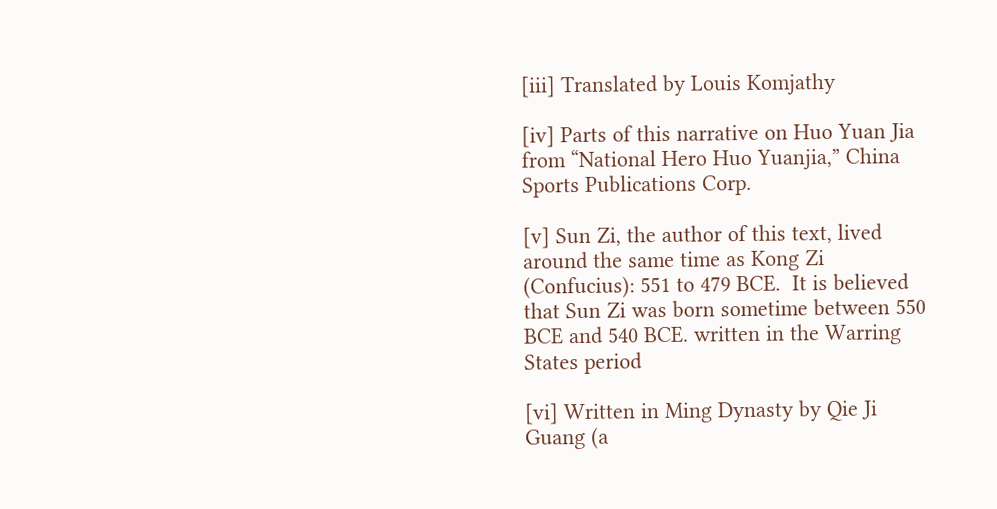[iii] Translated by Louis Komjathy

[iv] Parts of this narrative on Huo Yuan Jia from “National Hero Huo Yuanjia,” China Sports Publications Corp.

[v] Sun Zi, the author of this text, lived around the same time as Kong Zi (Confucius): 551 to 479 BCE.  It is believed that Sun Zi was born sometime between 550 BCE and 540 BCE. written in the Warring States period

[vi] Written in Ming Dynasty by Qie Ji Guang (a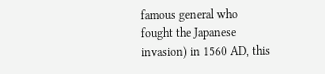famous general who fought the Japanese invasion) in 1560 AD, this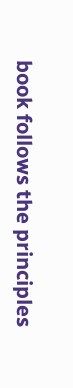book follows the principles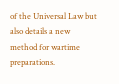of the Universal Law but also details a new method for wartime preparations.